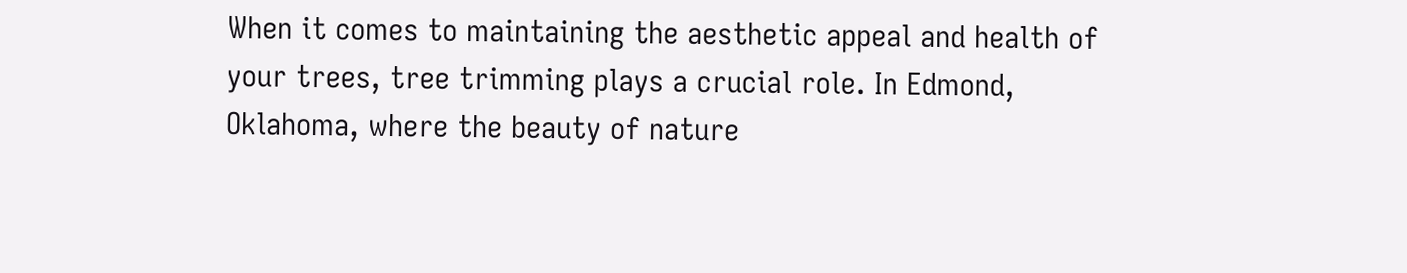When it comes to maintaining the aesthetic appeal and health of your trees, tree trimming plays a crucial role. In Edmond, Oklahoma, where the beauty of nature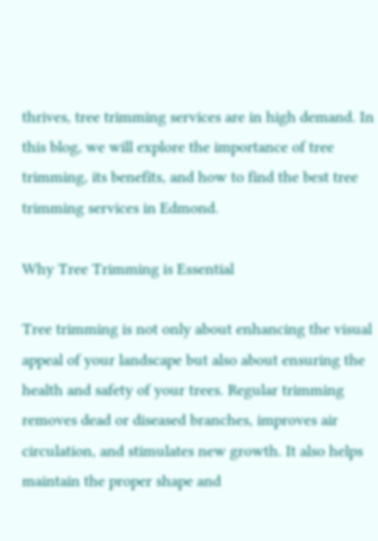thrives, tree trimming services are in high demand. In this blog, we will explore the importance of tree trimming, its benefits, and how to find the best tree trimming services in Edmond.

Why Tree Trimming is Essential

Tree trimming is not only about enhancing the visual appeal of your landscape but also about ensuring the health and safety of your trees. Regular trimming removes dead or diseased branches, improves air circulation, and stimulates new growth. It also helps maintain the proper shape and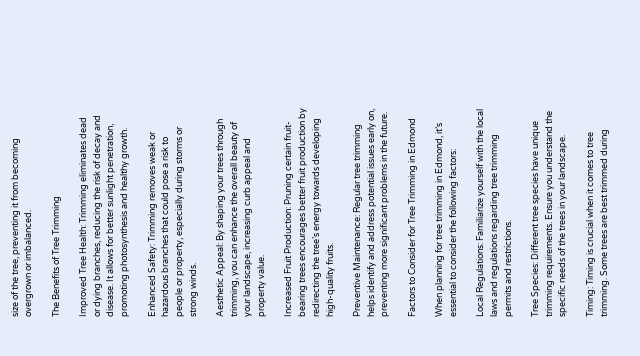size of the tree, preventing it from becoming overgrown or imbalanced.

The Benefits of Tree Trimming

Improved Tree Health: Trimming eliminates dead or dying branches, reducing the risk of decay and disease. It allows for better sunlight penetration, promoting photosynthesis and healthy growth.

Enhanced Safety: Trimming removes weak or hazardous branches that could pose a risk to people or property, especially during storms or strong winds.

Aesthetic Appeal: By shaping your trees through trimming, you can enhance the overall beauty of your landscape, increasing curb appeal and property value.

Increased Fruit Production: Pruning certain fruit-bearing trees encourages better fruit production by redirecting the tree’s energy towards developing high-quality fruits.

Preventive Maintenance: Regular tree trimming helps identify and address potential issues early on, preventing more significant problems in the future.

Factors to Consider for Tree Trimming in Edmond

When planning for tree trimming in Edmond, it’s essential to consider the following factors:

Local Regulations: Familiarize yourself with the local laws and regulations regarding tree trimming permits and restrictions.

Tree Species: Different tree species have unique trimming requirements. Ensure you understand the specific needs of the trees in your landscape.

Timing: Timing is crucial when it comes to tree trimming. Some trees are best trimmed during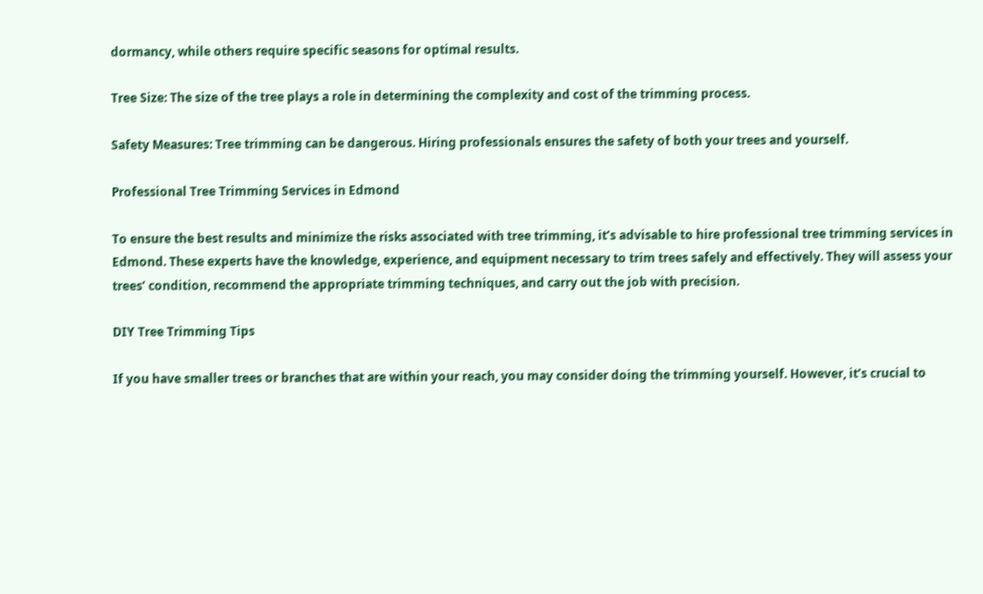dormancy, while others require specific seasons for optimal results.

Tree Size: The size of the tree plays a role in determining the complexity and cost of the trimming process.

Safety Measures: Tree trimming can be dangerous. Hiring professionals ensures the safety of both your trees and yourself.

Professional Tree Trimming Services in Edmond

To ensure the best results and minimize the risks associated with tree trimming, it’s advisable to hire professional tree trimming services in Edmond. These experts have the knowledge, experience, and equipment necessary to trim trees safely and effectively. They will assess your trees’ condition, recommend the appropriate trimming techniques, and carry out the job with precision.

DIY Tree Trimming Tips

If you have smaller trees or branches that are within your reach, you may consider doing the trimming yourself. However, it’s crucial to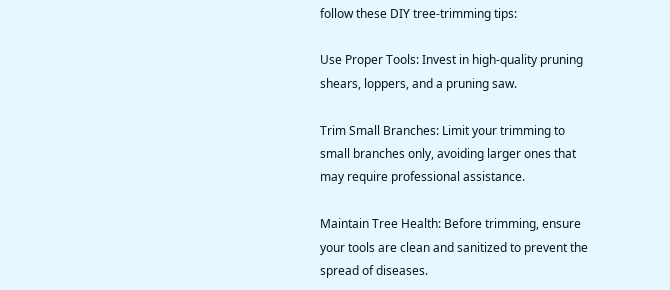follow these DIY tree-trimming tips:

Use Proper Tools: Invest in high-quality pruning shears, loppers, and a pruning saw.

Trim Small Branches: Limit your trimming to small branches only, avoiding larger ones that may require professional assistance.

Maintain Tree Health: Before trimming, ensure your tools are clean and sanitized to prevent the spread of diseases.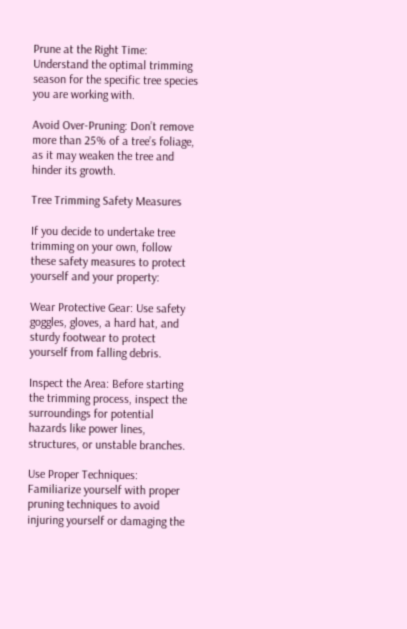Prune at the Right Time: Understand the optimal trimming season for the specific tree species you are working with.

Avoid Over-Pruning: Don’t remove more than 25% of a tree’s foliage, as it may weaken the tree and hinder its growth.

Tree Trimming Safety Measures

If you decide to undertake tree trimming on your own, follow these safety measures to protect yourself and your property:

Wear Protective Gear: Use safety goggles, gloves, a hard hat, and sturdy footwear to protect yourself from falling debris.

Inspect the Area: Before starting the trimming process, inspect the surroundings for potential hazards like power lines, structures, or unstable branches.

Use Proper Techniques: Familiarize yourself with proper pruning techniques to avoid injuring yourself or damaging the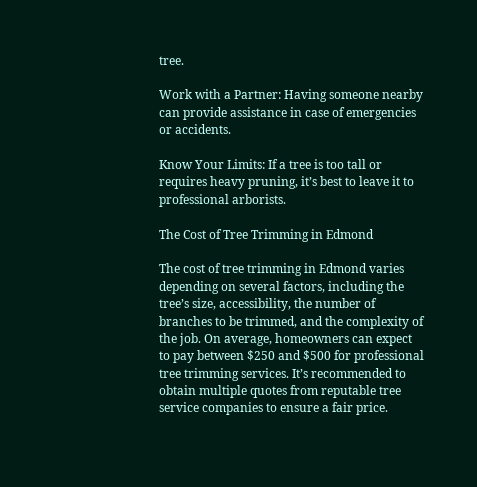tree.

Work with a Partner: Having someone nearby can provide assistance in case of emergencies or accidents.

Know Your Limits: If a tree is too tall or requires heavy pruning, it’s best to leave it to professional arborists.

The Cost of Tree Trimming in Edmond

The cost of tree trimming in Edmond varies depending on several factors, including the tree’s size, accessibility, the number of branches to be trimmed, and the complexity of the job. On average, homeowners can expect to pay between $250 and $500 for professional tree trimming services. It’s recommended to obtain multiple quotes from reputable tree service companies to ensure a fair price.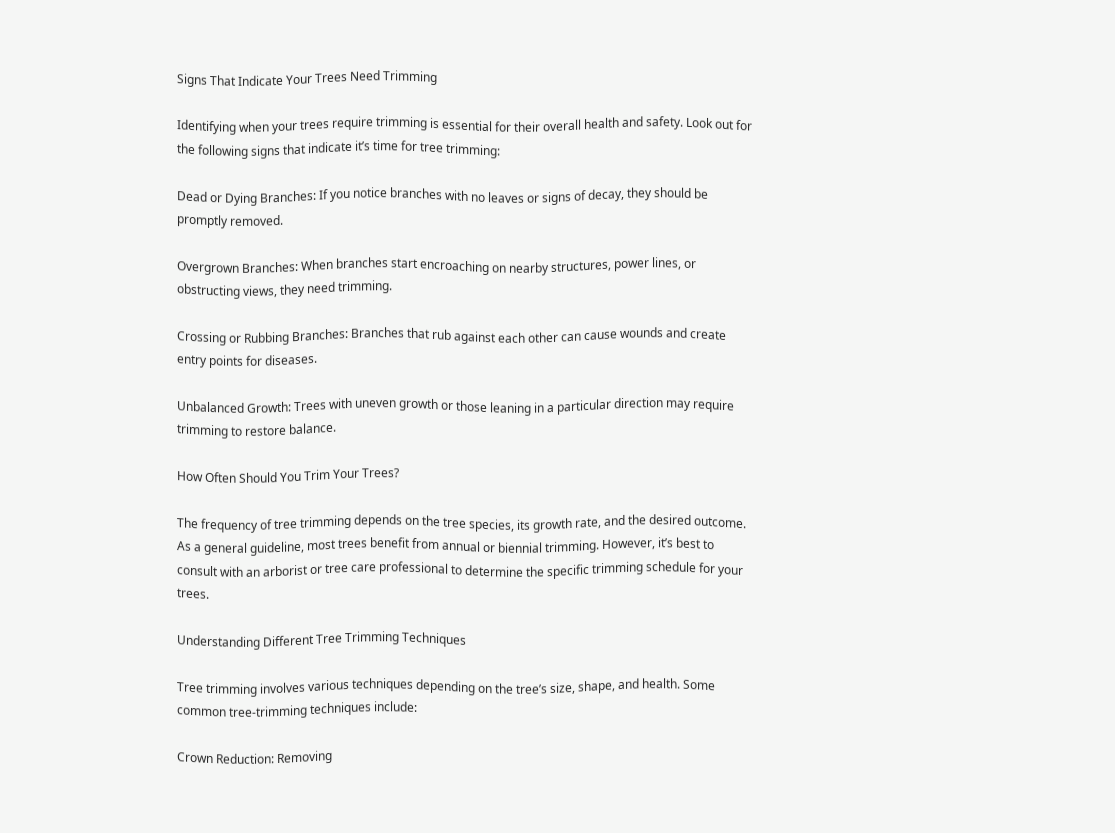Signs That Indicate Your Trees Need Trimming

Identifying when your trees require trimming is essential for their overall health and safety. Look out for the following signs that indicate it’s time for tree trimming:

Dead or Dying Branches: If you notice branches with no leaves or signs of decay, they should be promptly removed.

Overgrown Branches: When branches start encroaching on nearby structures, power lines, or obstructing views, they need trimming.

Crossing or Rubbing Branches: Branches that rub against each other can cause wounds and create entry points for diseases.

Unbalanced Growth: Trees with uneven growth or those leaning in a particular direction may require trimming to restore balance.

How Often Should You Trim Your Trees?

The frequency of tree trimming depends on the tree species, its growth rate, and the desired outcome. As a general guideline, most trees benefit from annual or biennial trimming. However, it’s best to consult with an arborist or tree care professional to determine the specific trimming schedule for your trees.

Understanding Different Tree Trimming Techniques

Tree trimming involves various techniques depending on the tree’s size, shape, and health. Some common tree-trimming techniques include:

Crown Reduction: Removing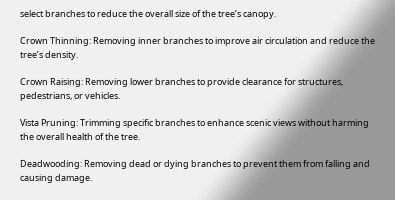select branches to reduce the overall size of the tree’s canopy.

Crown Thinning: Removing inner branches to improve air circulation and reduce the tree’s density.

Crown Raising: Removing lower branches to provide clearance for structures, pedestrians, or vehicles.

Vista Pruning: Trimming specific branches to enhance scenic views without harming the overall health of the tree.

Deadwooding: Removing dead or dying branches to prevent them from falling and causing damage.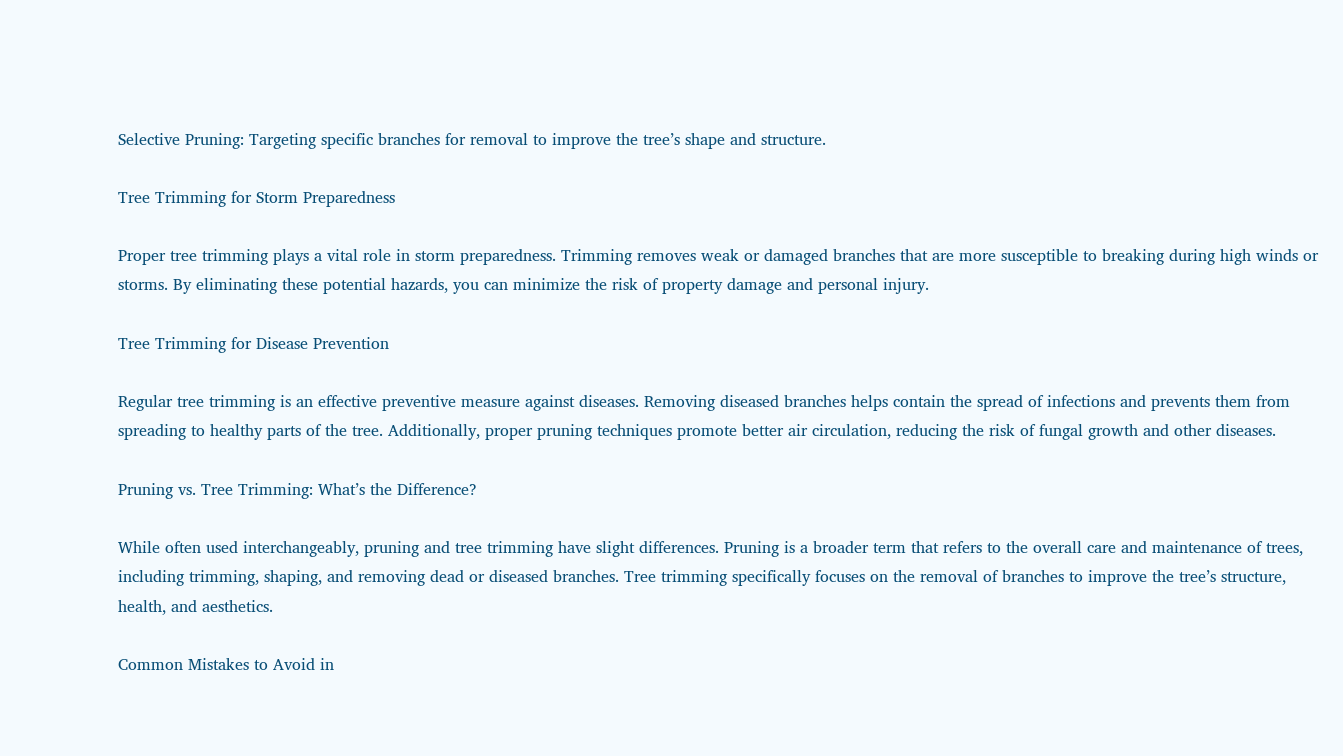Selective Pruning: Targeting specific branches for removal to improve the tree’s shape and structure.

Tree Trimming for Storm Preparedness

Proper tree trimming plays a vital role in storm preparedness. Trimming removes weak or damaged branches that are more susceptible to breaking during high winds or storms. By eliminating these potential hazards, you can minimize the risk of property damage and personal injury.

Tree Trimming for Disease Prevention

Regular tree trimming is an effective preventive measure against diseases. Removing diseased branches helps contain the spread of infections and prevents them from spreading to healthy parts of the tree. Additionally, proper pruning techniques promote better air circulation, reducing the risk of fungal growth and other diseases.

Pruning vs. Tree Trimming: What’s the Difference?

While often used interchangeably, pruning and tree trimming have slight differences. Pruning is a broader term that refers to the overall care and maintenance of trees, including trimming, shaping, and removing dead or diseased branches. Tree trimming specifically focuses on the removal of branches to improve the tree’s structure, health, and aesthetics.

Common Mistakes to Avoid in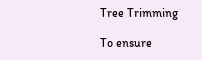Tree Trimming

To ensure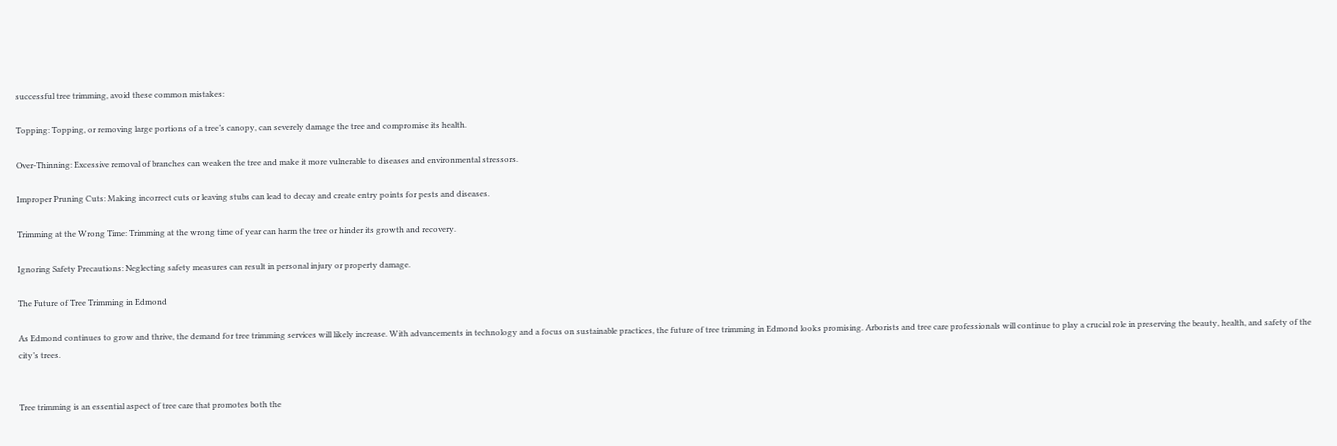successful tree trimming, avoid these common mistakes:

Topping: Topping, or removing large portions of a tree’s canopy, can severely damage the tree and compromise its health.

Over-Thinning: Excessive removal of branches can weaken the tree and make it more vulnerable to diseases and environmental stressors.

Improper Pruning Cuts: Making incorrect cuts or leaving stubs can lead to decay and create entry points for pests and diseases.

Trimming at the Wrong Time: Trimming at the wrong time of year can harm the tree or hinder its growth and recovery.

Ignoring Safety Precautions: Neglecting safety measures can result in personal injury or property damage.

The Future of Tree Trimming in Edmond

As Edmond continues to grow and thrive, the demand for tree trimming services will likely increase. With advancements in technology and a focus on sustainable practices, the future of tree trimming in Edmond looks promising. Arborists and tree care professionals will continue to play a crucial role in preserving the beauty, health, and safety of the city’s trees.


Tree trimming is an essential aspect of tree care that promotes both the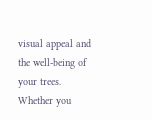visual appeal and the well-being of your trees. Whether you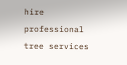hire professional tree services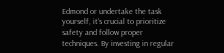Edmond or undertake the task yourself, it’s crucial to prioritize safety and follow proper techniques. By investing in regular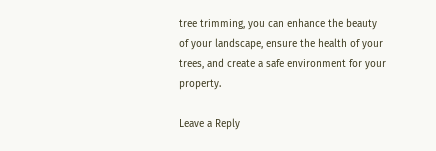tree trimming, you can enhance the beauty of your landscape, ensure the health of your trees, and create a safe environment for your property.

Leave a Reply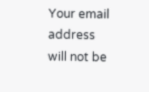Your email address will not be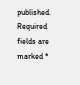published. Required fields are marked *